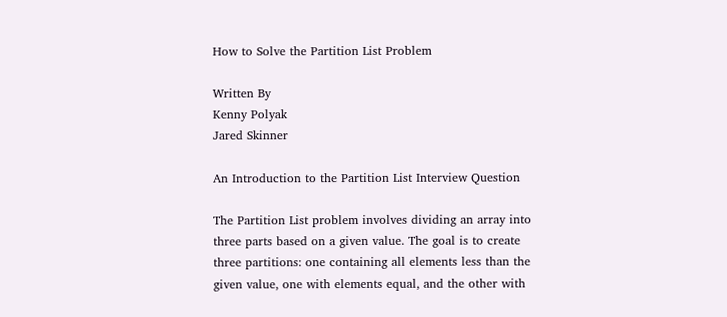How to Solve the Partition List Problem

Written By
Kenny Polyak
Jared Skinner

An Introduction to the Partition List Interview Question

The Partition List problem involves dividing an array into three parts based on a given value. The goal is to create three partitions: one containing all elements less than the given value, one with elements equal, and the other with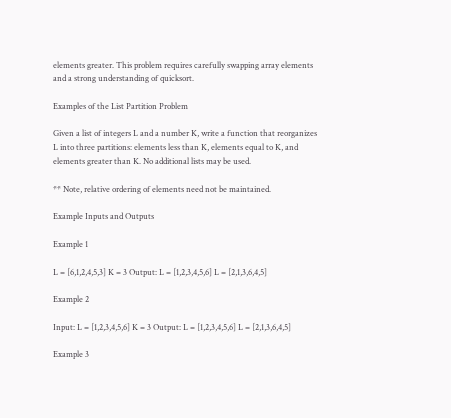elements greater. This problem requires carefully swapping array elements and a strong understanding of quicksort.

Examples of the List Partition Problem

Given a list of integers L and a number K, write a function that reorganizes L into three partitions: elements less than K, elements equal to K, and elements greater than K. No additional lists may be used.

** Note, relative ordering of elements need not be maintained.

Example Inputs and Outputs

Example 1

L = [6,1,2,4,5,3] K = 3 Output: L = [1,2,3,4,5,6] L = [2,1,3,6,4,5]

Example 2

Input: L = [1,2,3,4,5,6] K = 3 Output: L = [1,2,3,4,5,6] L = [2,1,3,6,4,5]

Example 3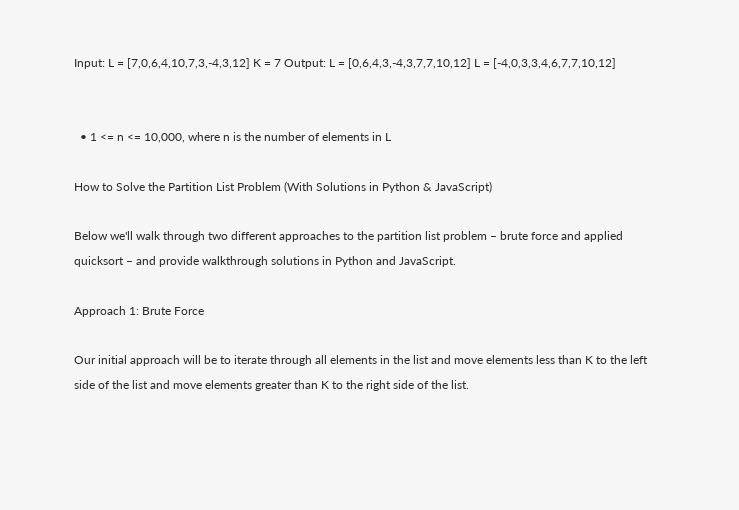Input: L = [7,0,6,4,10,7,3,-4,3,12] K = 7 Output: L = [0,6,4,3,-4,3,7,7,10,12] L = [-4,0,3,3,4,6,7,7,10,12]


  • 1 <= n <= 10,000, where n is the number of elements in L

How to Solve the Partition List Problem (With Solutions in Python & JavaScript)

Below we'll walk through two different approaches to the partition list problem – brute force and applied quicksort – and provide walkthrough solutions in Python and JavaScript.

Approach 1: Brute Force

Our initial approach will be to iterate through all elements in the list and move elements less than K to the left side of the list and move elements greater than K to the right side of the list.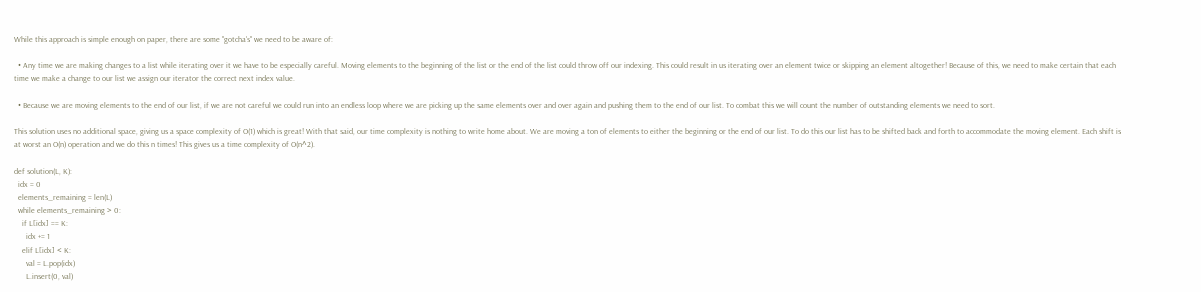While this approach is simple enough on paper, there are some "gotcha's" we need to be aware of:

  • Any time we are making changes to a list while iterating over it we have to be especially careful. Moving elements to the beginning of the list or the end of the list could throw off our indexing. This could result in us iterating over an element twice or skipping an element altogether! Because of this, we need to make certain that each time we make a change to our list we assign our iterator the correct next index value.

  • Because we are moving elements to the end of our list, if we are not careful we could run into an endless loop where we are picking up the same elements over and over again and pushing them to the end of our list. To combat this we will count the number of outstanding elements we need to sort.

This solution uses no additional space, giving us a space complexity of O(1) which is great! With that said, our time complexity is nothing to write home about. We are moving a ton of elements to either the beginning or the end of our list. To do this our list has to be shifted back and forth to accommodate the moving element. Each shift is at worst an O(n) operation and we do this n times! This gives us a time complexity of O(n^2).

def solution(L, K):
  idx = 0
  elements_remaining = len(L)
  while elements_remaining > 0:
    if L[idx] == K:
      idx += 1
    elif L[idx] < K:
      val = L.pop(idx)
      L.insert(0, val)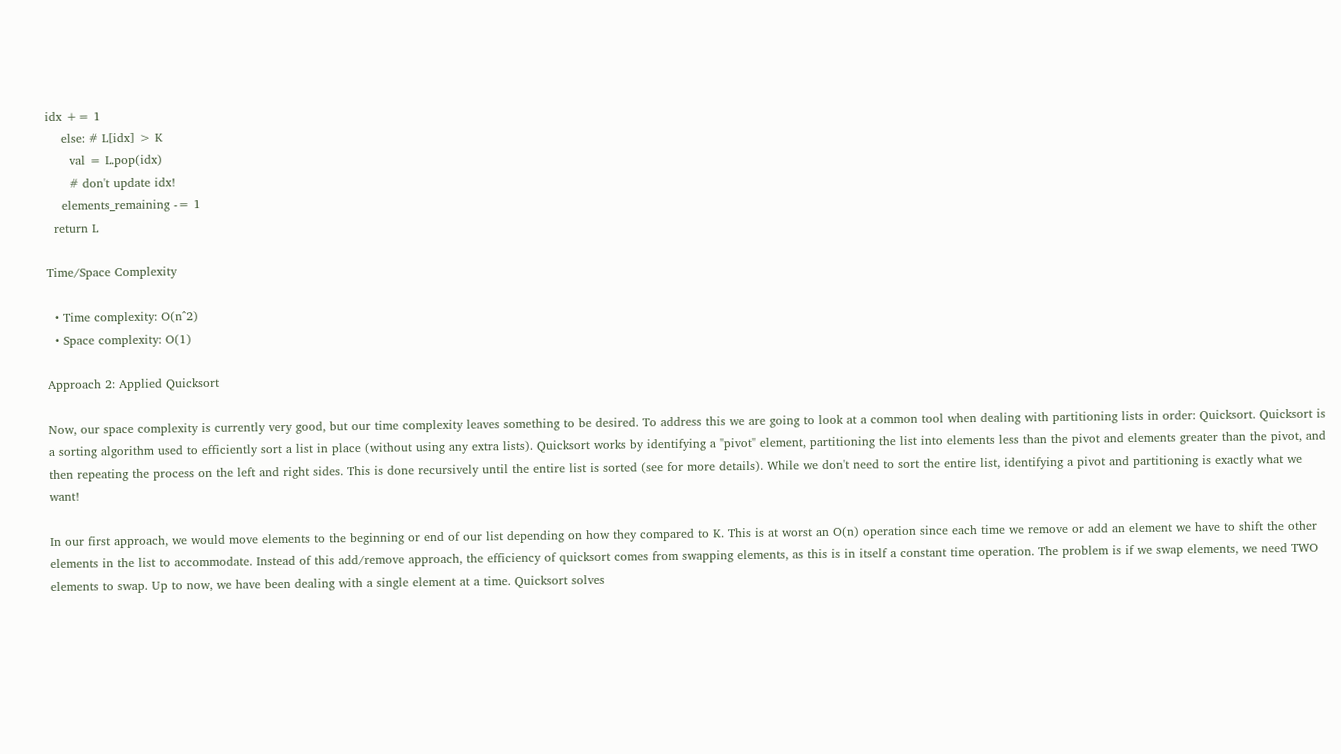idx += 1
    else: # L[idx] > K
      val = L.pop(idx)
      # don't update idx!
    elements_remaining -= 1
  return L

Time/Space Complexity

  • Time complexity: O(n^2)
  • Space complexity: O(1)

Approach 2: Applied Quicksort

Now, our space complexity is currently very good, but our time complexity leaves something to be desired. To address this we are going to look at a common tool when dealing with partitioning lists in order: Quicksort. Quicksort is a sorting algorithm used to efficiently sort a list in place (without using any extra lists). Quicksort works by identifying a "pivot" element, partitioning the list into elements less than the pivot and elements greater than the pivot, and then repeating the process on the left and right sides. This is done recursively until the entire list is sorted (see for more details). While we don't need to sort the entire list, identifying a pivot and partitioning is exactly what we want!

In our first approach, we would move elements to the beginning or end of our list depending on how they compared to K. This is at worst an O(n) operation since each time we remove or add an element we have to shift the other elements in the list to accommodate. Instead of this add/remove approach, the efficiency of quicksort comes from swapping elements, as this is in itself a constant time operation. The problem is if we swap elements, we need TWO elements to swap. Up to now, we have been dealing with a single element at a time. Quicksort solves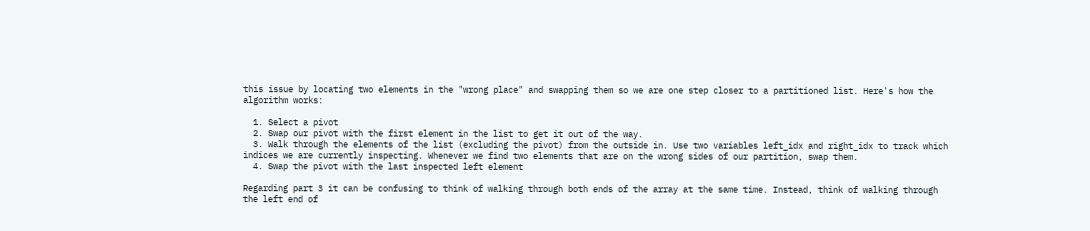this issue by locating two elements in the "wrong place" and swapping them so we are one step closer to a partitioned list. Here's how the algorithm works:

  1. Select a pivot
  2. Swap our pivot with the first element in the list to get it out of the way.
  3. Walk through the elements of the list (excluding the pivot) from the outside in. Use two variables left_idx and right_idx to track which indices we are currently inspecting. Whenever we find two elements that are on the wrong sides of our partition, swap them.
  4. Swap the pivot with the last inspected left element

Regarding part 3 it can be confusing to think of walking through both ends of the array at the same time. Instead, think of walking through the left end of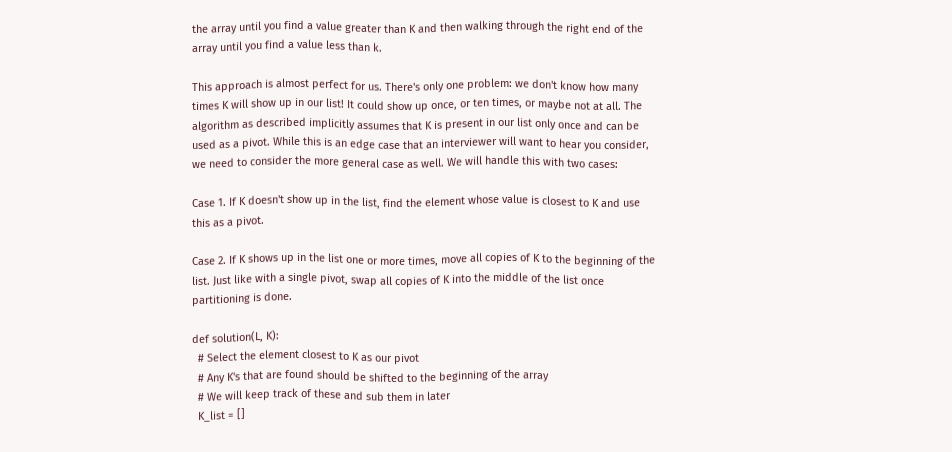the array until you find a value greater than K and then walking through the right end of the array until you find a value less than k.

This approach is almost perfect for us. There's only one problem: we don't know how many times K will show up in our list! It could show up once, or ten times, or maybe not at all. The algorithm as described implicitly assumes that K is present in our list only once and can be used as a pivot. While this is an edge case that an interviewer will want to hear you consider, we need to consider the more general case as well. We will handle this with two cases:

Case 1. If K doesn't show up in the list, find the element whose value is closest to K and use this as a pivot.

Case 2. If K shows up in the list one or more times, move all copies of K to the beginning of the list. Just like with a single pivot, swap all copies of K into the middle of the list once partitioning is done.

def solution(L, K):
  # Select the element closest to K as our pivot
  # Any K's that are found should be shifted to the beginning of the array
  # We will keep track of these and sub them in later
  K_list = []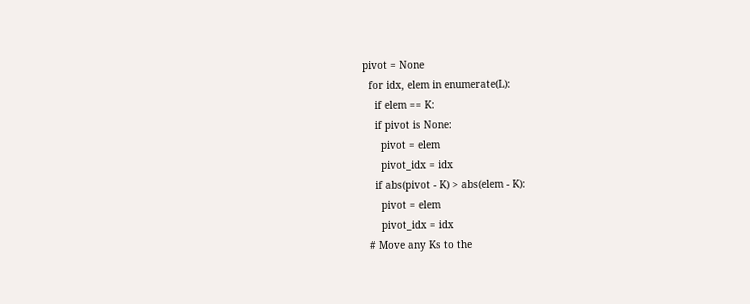pivot = None
  for idx, elem in enumerate(L):
    if elem == K:
    if pivot is None:
      pivot = elem
      pivot_idx = idx
    if abs(pivot - K) > abs(elem - K):
      pivot = elem
      pivot_idx = idx
  # Move any Ks to the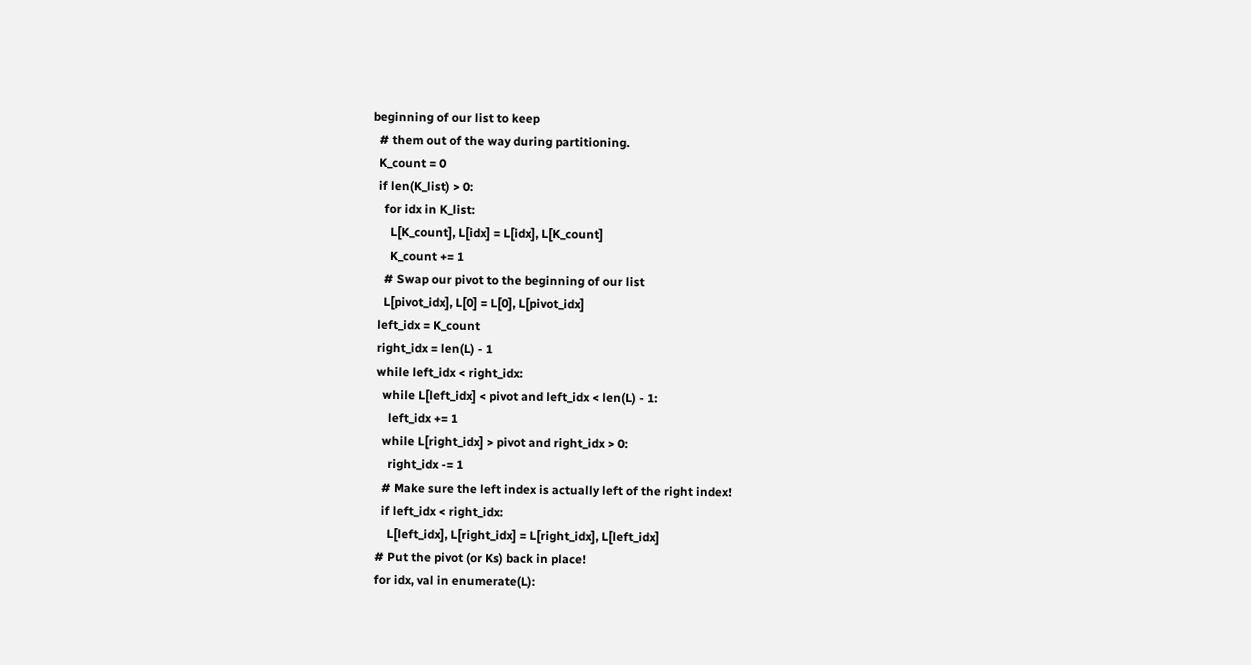beginning of our list to keep
  # them out of the way during partitioning.
  K_count = 0
  if len(K_list) > 0:
    for idx in K_list:
      L[K_count], L[idx] = L[idx], L[K_count]
      K_count += 1
    # Swap our pivot to the beginning of our list
    L[pivot_idx], L[0] = L[0], L[pivot_idx]
  left_idx = K_count
  right_idx = len(L) - 1
  while left_idx < right_idx:
    while L[left_idx] < pivot and left_idx < len(L) - 1:
      left_idx += 1
    while L[right_idx] > pivot and right_idx > 0:
      right_idx -= 1
    # Make sure the left index is actually left of the right index!
    if left_idx < right_idx:
      L[left_idx], L[right_idx] = L[right_idx], L[left_idx]
  # Put the pivot (or Ks) back in place!
  for idx, val in enumerate(L):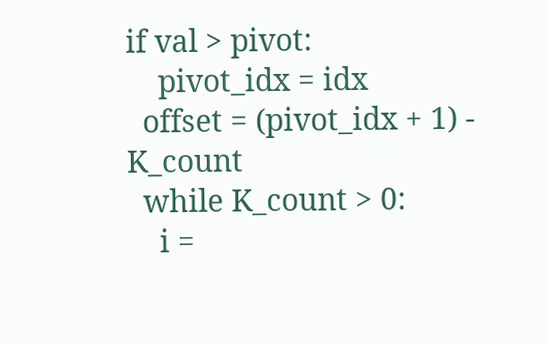if val > pivot:
    pivot_idx = idx
  offset = (pivot_idx + 1) - K_count
  while K_count > 0:
    i =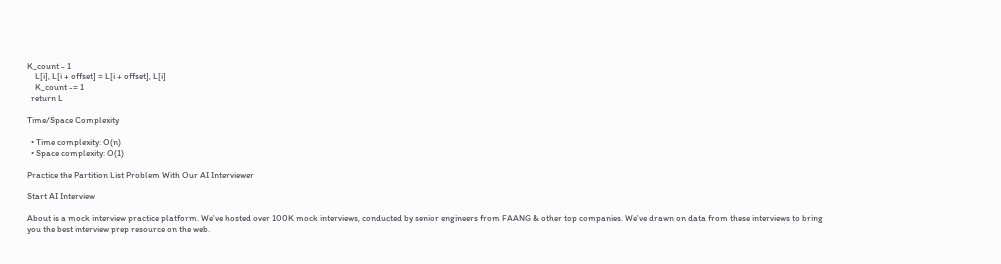K_count - 1
    L[i], L[i + offset] = L[i + offset], L[i]
    K_count -= 1
  return L

Time/Space Complexity

  • Time complexity: O(n)
  • Space complexity: O(1)

Practice the Partition List Problem With Our AI Interviewer

Start AI Interview

About is a mock interview practice platform. We've hosted over 100K mock interviews, conducted by senior engineers from FAANG & other top companies. We've drawn on data from these interviews to bring you the best interview prep resource on the web.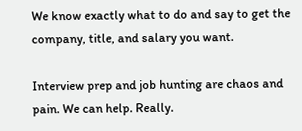We know exactly what to do and say to get the company, title, and salary you want.

Interview prep and job hunting are chaos and pain. We can help. Really.